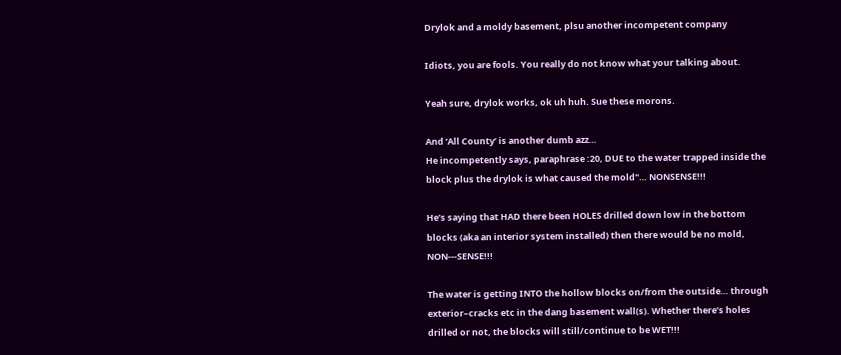Drylok and a moldy basement, plsu another incompetent company

Idiots, you are fools. You really do not know what your talking about.

Yeah sure, drylok works, ok uh huh. Sue these morons.

And ‘All County’ is another dumb azz…
He incompetently says, paraphrase :20, DUE to the water trapped inside the block plus the drylok is what caused the mold"… NONSENSE!!!

He’s saying that HAD there been HOLES drilled down low in the bottom blocks (aka an interior system installed) then there would be no mold, NON---SENSE!!!

The water is getting INTO the hollow blocks on/from the outside… through exterior–cracks etc in the dang basement wall(s). Whether there’s holes drilled or not, the blocks will still/continue to be WET!!!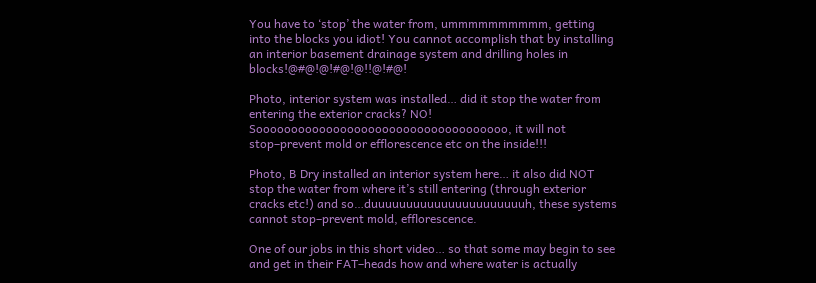You have to ‘stop’ the water from, ummmmmmmmmm, getting into the blocks you idiot! You cannot accomplish that by installing an interior basement drainage system and drilling holes in blocks!@#@!@!#@!@!!@!#@!

Photo, interior system was installed… did it stop the water from entering the exterior cracks? NO!
Soooooooooooooooooooooooooooooooooooo, it will not stop–prevent mold or efflorescence etc on the inside!!!

Photo, B Dry installed an interior system here… it also did NOT stop the water from where it’s still entering (through exterior cracks etc!) and so…duuuuuuuuuuuuuuuuuuuuuuh, these systems cannot stop–prevent mold, efflorescence.

One of our jobs in this short video… so that some may begin to see and get in their FAT–heads how and where water is actually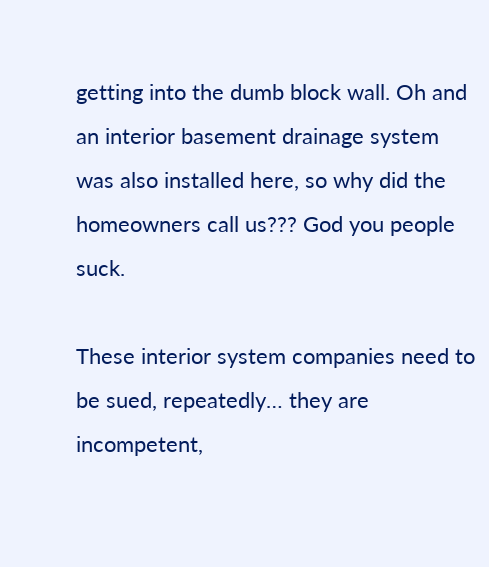getting into the dumb block wall. Oh and an interior basement drainage system was also installed here, so why did the homeowners call us??? God you people suck.

These interior system companies need to be sued, repeatedly… they are incompetent,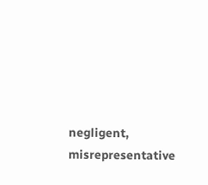negligent, misrepresentative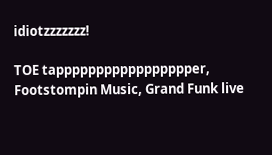idiotzzzzzzz!

TOE tappppppppppppppppper, Footstompin Music, Grand Funk live